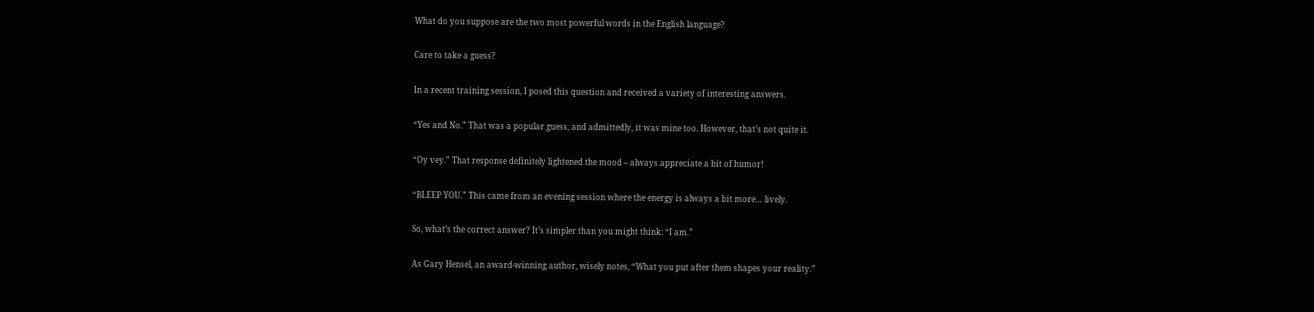What do you suppose are the two most powerful words in the English language?

Care to take a guess?

In a recent training session, I posed this question and received a variety of interesting answers.

“Yes and No.” That was a popular guess, and admittedly, it was mine too. However, that’s not quite it.

“Oy vey.” That response definitely lightened the mood – always appreciate a bit of humor!

“BLEEP YOU.” This came from an evening session where the energy is always a bit more… lively.

So, what’s the correct answer? It’s simpler than you might think: “I am.”

As Gary Hensel, an award-winning author, wisely notes, “What you put after them shapes your reality.”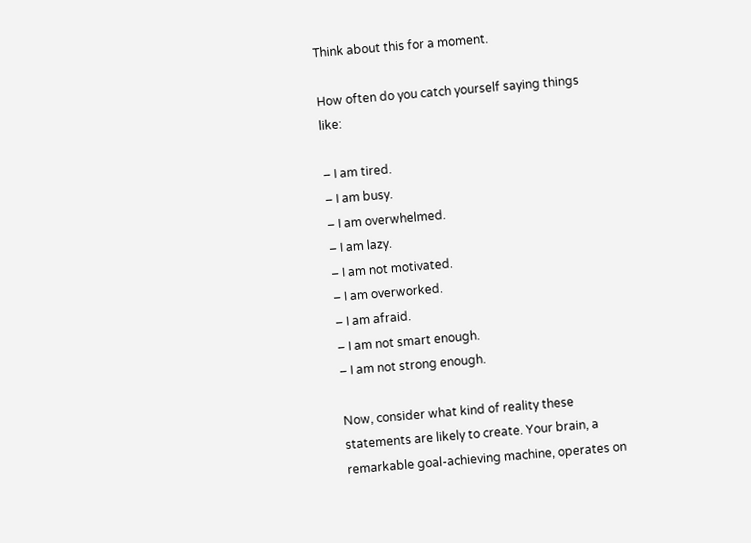Think about this for a moment.

How often do you catch yourself saying things like:

– I am tired.
– I am busy.
– I am overwhelmed.
– I am lazy.
– I am not motivated.
– I am overworked.
– I am afraid.
– I am not smart enough.
– I am not strong enough.

Now, consider what kind of reality these statements are likely to create. Your brain, a remarkable goal-achieving machine, operates on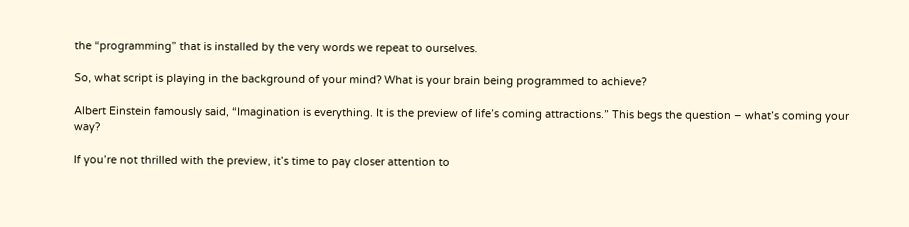the “programming” that is installed by the very words we repeat to ourselves.

So, what script is playing in the background of your mind? What is your brain being programmed to achieve?

Albert Einstein famously said, “Imagination is everything. It is the preview of life’s coming attractions.” This begs the question – what’s coming your way?

If you’re not thrilled with the preview, it’s time to pay closer attention to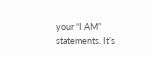your “I AM” statements. It’s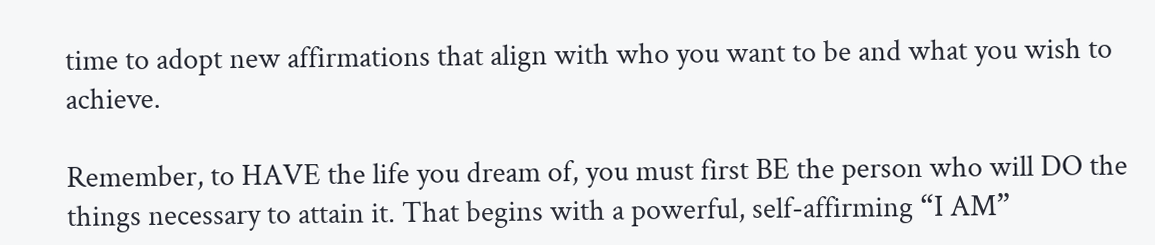time to adopt new affirmations that align with who you want to be and what you wish to achieve.

Remember, to HAVE the life you dream of, you must first BE the person who will DO the things necessary to attain it. That begins with a powerful, self-affirming “I AM”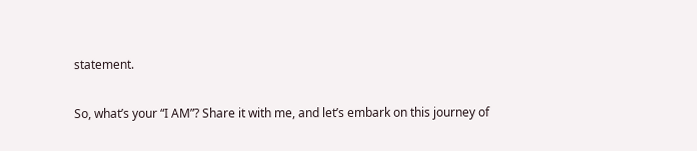statement.

So, what’s your “I AM”? Share it with me, and let’s embark on this journey of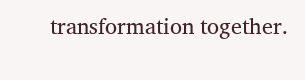transformation together.